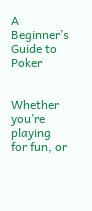A Beginner’s Guide to Poker


Whether you’re playing for fun, or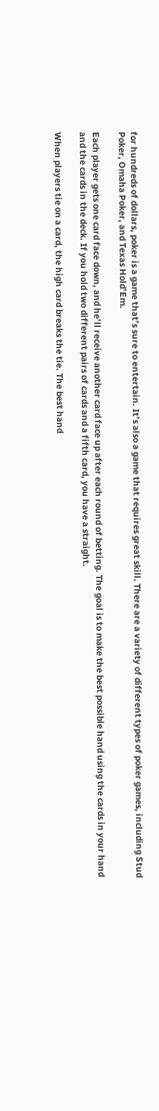for hundreds of dollars, poker is a game that’s sure to entertain. It’s also a game that requires great skill. There are a variety of different types of poker games, including Stud Poker, Omaha Poker, and Texas Hold’Em.

Each player gets one card face down, and he’ll receive another card face up after each round of betting. The goal is to make the best possible hand using the cards in your hand and the cards in the deck. If you hold two different pairs of cards and a fifth card, you have a straight.

When players tie on a card, the high card breaks the tie. The best hand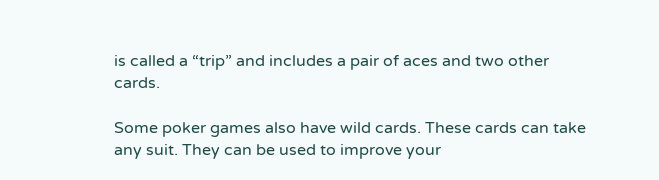is called a “trip” and includes a pair of aces and two other cards.

Some poker games also have wild cards. These cards can take any suit. They can be used to improve your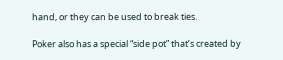hand, or they can be used to break ties.

Poker also has a special “side pot” that’s created by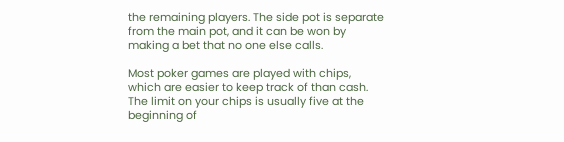the remaining players. The side pot is separate from the main pot, and it can be won by making a bet that no one else calls.

Most poker games are played with chips, which are easier to keep track of than cash. The limit on your chips is usually five at the beginning of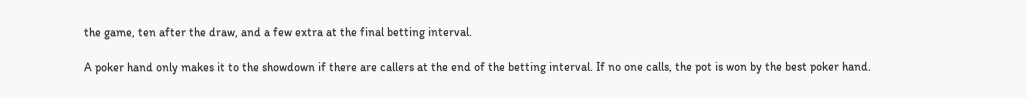the game, ten after the draw, and a few extra at the final betting interval.

A poker hand only makes it to the showdown if there are callers at the end of the betting interval. If no one calls, the pot is won by the best poker hand.